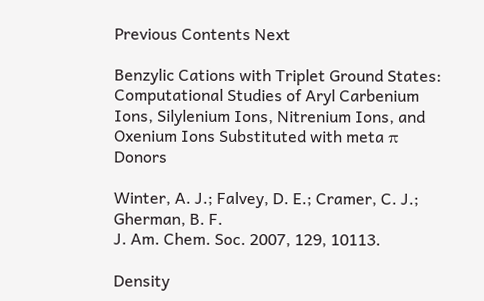Previous Contents Next

Benzylic Cations with Triplet Ground States: Computational Studies of Aryl Carbenium Ions, Silylenium Ions, Nitrenium Ions, and Oxenium Ions Substituted with meta π Donors

Winter, A. J.; Falvey, D. E.; Cramer, C. J.; Gherman, B. F.
J. Am. Chem. Soc. 2007, 129, 10113.

Density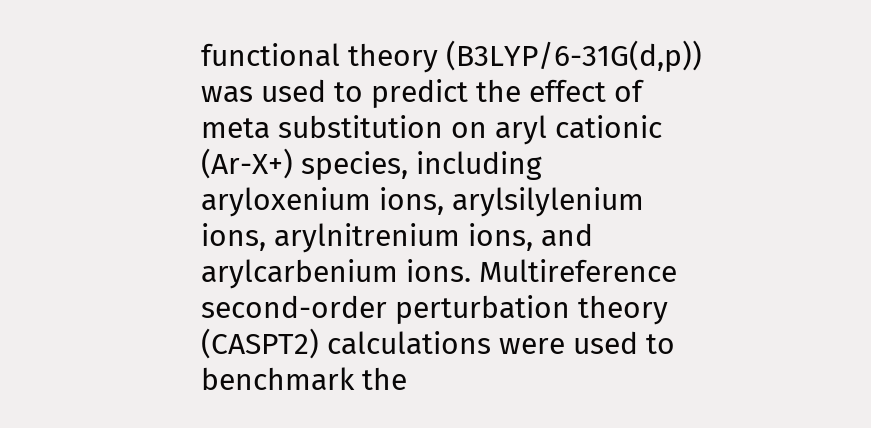functional theory (B3LYP/6-31G(d,p)) was used to predict the effect of meta substitution on aryl cationic (Ar-X+) species, including aryloxenium ions, arylsilylenium ions, arylnitrenium ions, and arylcarbenium ions. Multireference second-order perturbation theory (CASPT2) calculations were used to benchmark the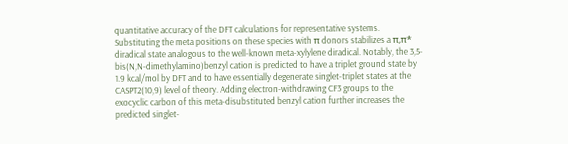quantitative accuracy of the DFT calculations for representative systems. Substituting the meta positions on these species with π donors stabilizes a π,π* diradical state analogous to the well-known meta-xylylene diradical. Notably, the 3,5-bis(N,N-dimethylamino)benzyl cation is predicted to have a triplet ground state by 1.9 kcal/mol by DFT and to have essentially degenerate singlet-triplet states at the CASPT2(10,9) level of theory. Adding electron-withdrawing CF3 groups to the exocyclic carbon of this meta-disubstituted benzyl cation further increases the predicted singlet-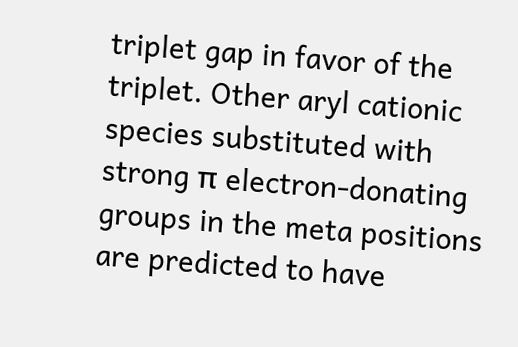triplet gap in favor of the triplet. Other aryl cationic species substituted with strong π electron-donating groups in the meta positions are predicted to have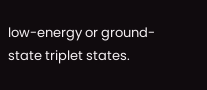low-energy or ground-state triplet states.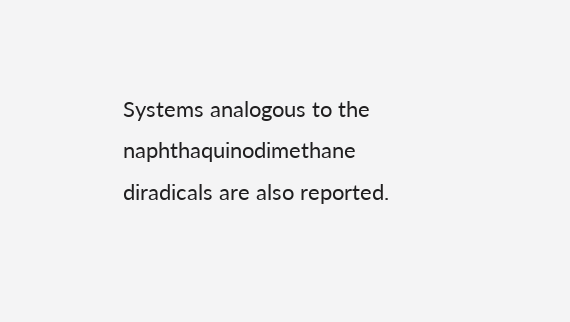Systems analogous to the naphthaquinodimethane diradicals are also reported.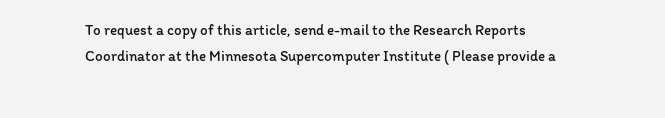To request a copy of this article, send e-mail to the Research Reports Coordinator at the Minnesota Supercomputer Institute ( Please provide a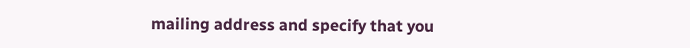mailing address and specify that you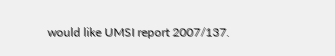would like UMSI report 2007/137.